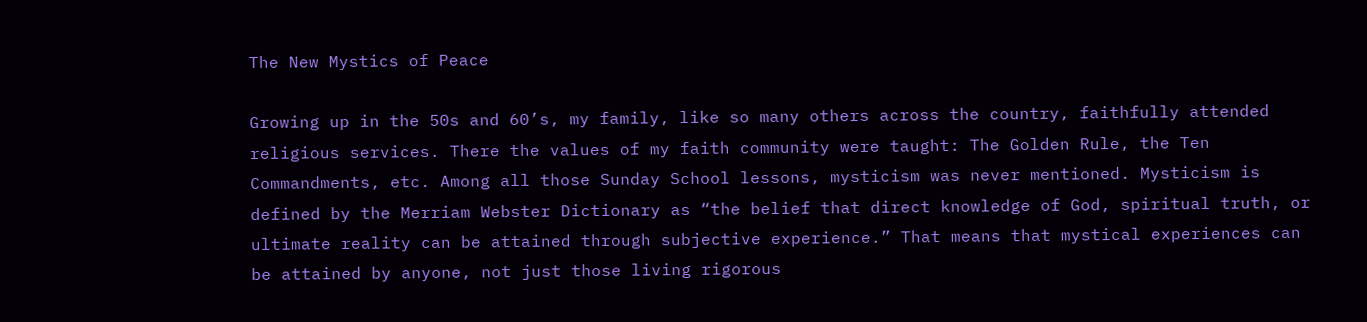The New Mystics of Peace

Growing up in the 50s and 60’s, my family, like so many others across the country, faithfully attended religious services. There the values of my faith community were taught: The Golden Rule, the Ten Commandments, etc. Among all those Sunday School lessons, mysticism was never mentioned. Mysticism is defined by the Merriam Webster Dictionary as “the belief that direct knowledge of God, spiritual truth, or ultimate reality can be attained through subjective experience.” That means that mystical experiences can be attained by anyone, not just those living rigorous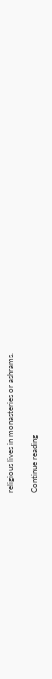religious lives in monasteries or ashrams.

Continue reading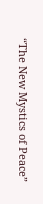“The New Mystics of Peace”